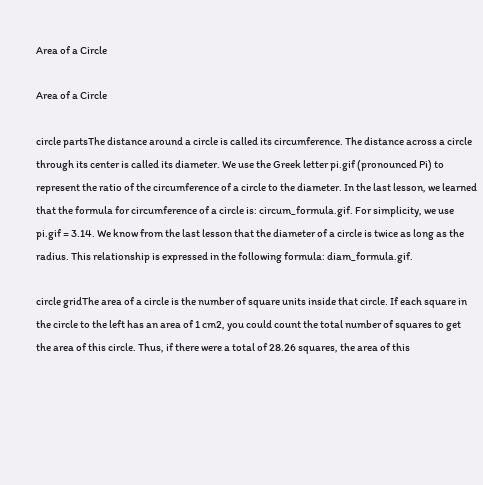Area of a Circle

Area of a Circle

circle partsThe distance around a circle is called its circumference. The distance across a circle through its center is called its diameter. We use the Greek letter pi.gif (pronounced Pi) to represent the ratio of the circumference of a circle to the diameter. In the last lesson, we learned that the formula for circumference of a circle is: circum_formula.gif. For simplicity, we use pi.gif = 3.14. We know from the last lesson that the diameter of a circle is twice as long as the radius. This relationship is expressed in the following formula: diam_formula.gif.

circle gridThe area of a circle is the number of square units inside that circle. If each square in the circle to the left has an area of 1 cm2, you could count the total number of squares to get the area of this circle. Thus, if there were a total of 28.26 squares, the area of this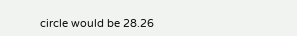circle would be 28.26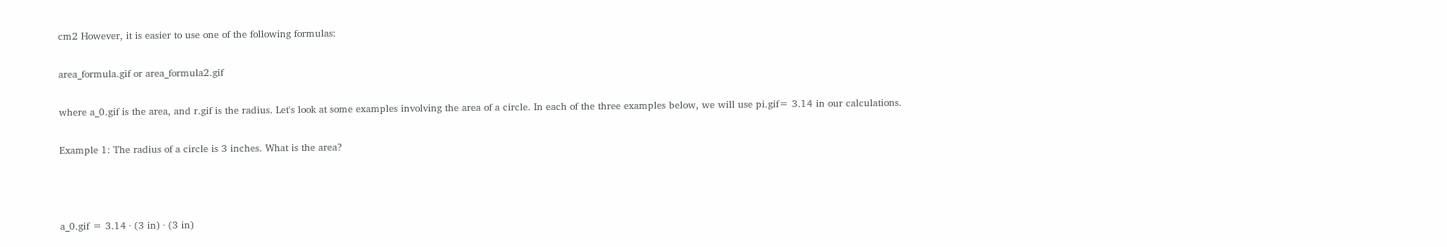cm2 However, it is easier to use one of the following formulas:

area_formula.gif or area_formula2.gif

where a_0.gif is the area, and r.gif is the radius. Let's look at some examples involving the area of a circle. In each of the three examples below, we will use pi.gif= 3.14 in our calculations.

Example 1: The radius of a circle is 3 inches. What is the area?



a_0.gif = 3.14 · (3 in) · (3 in)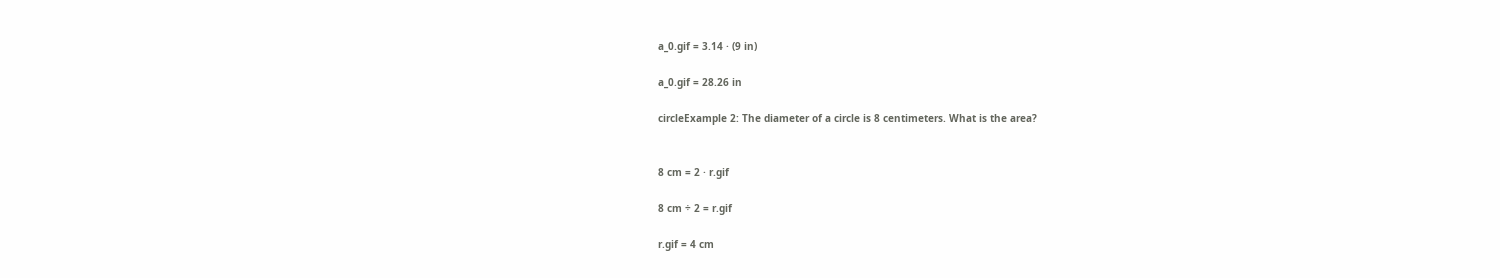a_0.gif = 3.14 · (9 in)

a_0.gif = 28.26 in

circleExample 2: The diameter of a circle is 8 centimeters. What is the area?


8 cm = 2 · r.gif

8 cm ÷ 2 = r.gif

r.gif = 4 cm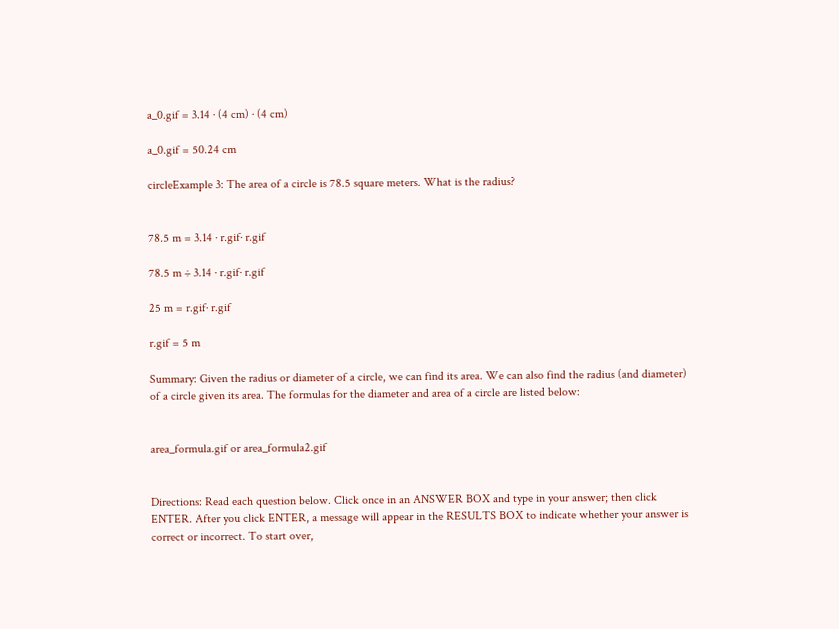a_0.gif = 3.14 · (4 cm) · (4 cm)

a_0.gif = 50.24 cm

circleExample 3: The area of a circle is 78.5 square meters. What is the radius?


78.5 m = 3.14 · r.gif· r.gif

78.5 m ÷ 3.14 · r.gif· r.gif

25 m = r.gif· r.gif

r.gif = 5 m

Summary: Given the radius or diameter of a circle, we can find its area. We can also find the radius (and diameter) of a circle given its area. The formulas for the diameter and area of a circle are listed below:


area_formula.gif or area_formula2.gif


Directions: Read each question below. Click once in an ANSWER BOX and type in your answer; then click ENTER. After you click ENTER, a message will appear in the RESULTS BOX to indicate whether your answer is correct or incorrect. To start over,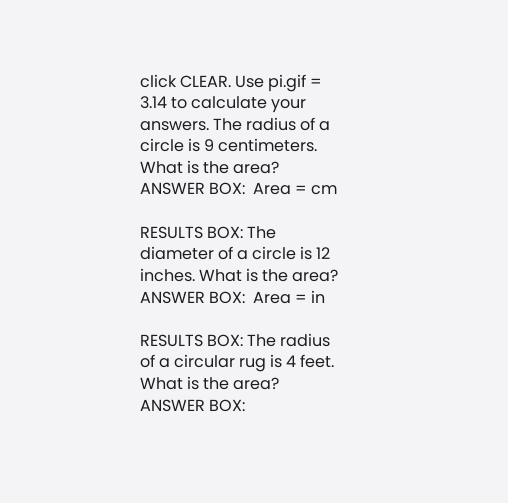click CLEAR. Use pi.gif = 3.14 to calculate your answers. The radius of a circle is 9 centimeters. What is the area?
ANSWER BOX:  Area = cm

RESULTS BOX: The diameter of a circle is 12 inches. What is the area?
ANSWER BOX:  Area = in

RESULTS BOX: The radius of a circular rug is 4 feet. What is the area?
ANSWER BOX: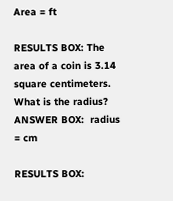Area = ft

RESULTS BOX: The area of a coin is 3.14 square centimeters. What is the radius?
ANSWER BOX:  radius = cm

RESULTS BOX: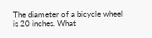The diameter of a bicycle wheel is 20 inches. What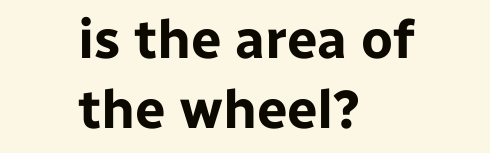is the area of the wheel?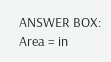ANSWER BOX:  Area = in